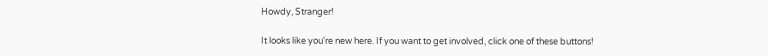Howdy, Stranger!

It looks like you're new here. If you want to get involved, click one of these buttons!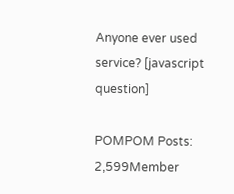Anyone ever used service? [javascript question]

POMPOM Posts: 2,599Member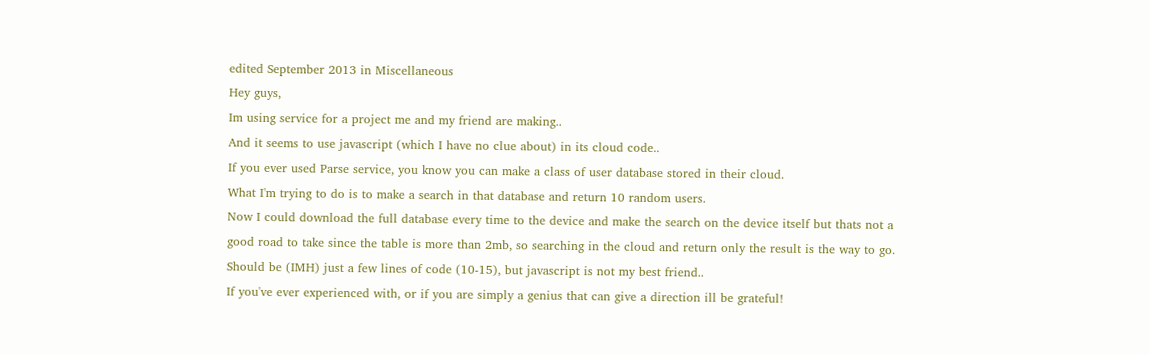edited September 2013 in Miscellaneous
Hey guys,
Im using service for a project me and my friend are making..
And it seems to use javascript (which I have no clue about) in its cloud code..
If you ever used Parse service, you know you can make a class of user database stored in their cloud.
What I'm trying to do is to make a search in that database and return 10 random users.
Now I could download the full database every time to the device and make the search on the device itself but thats not a good road to take since the table is more than 2mb, so searching in the cloud and return only the result is the way to go.
Should be (IMH) just a few lines of code (10-15), but javascript is not my best friend..
If you've ever experienced with, or if you are simply a genius that can give a direction ill be grateful!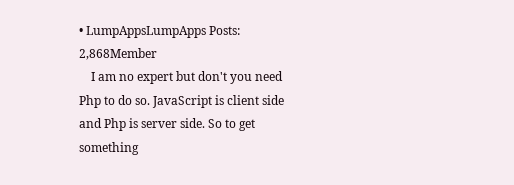• LumpAppsLumpApps Posts: 2,868Member
    I am no expert but don't you need Php to do so. JavaScript is client side and Php is server side. So to get something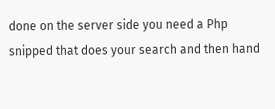done on the server side you need a Php snipped that does your search and then hand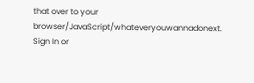that over to your browser/JavaScript/whateveryouwannadonext.
Sign In or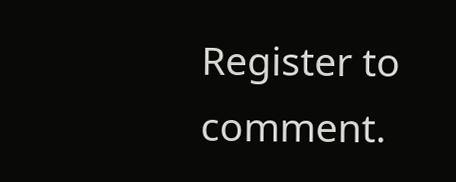Register to comment.